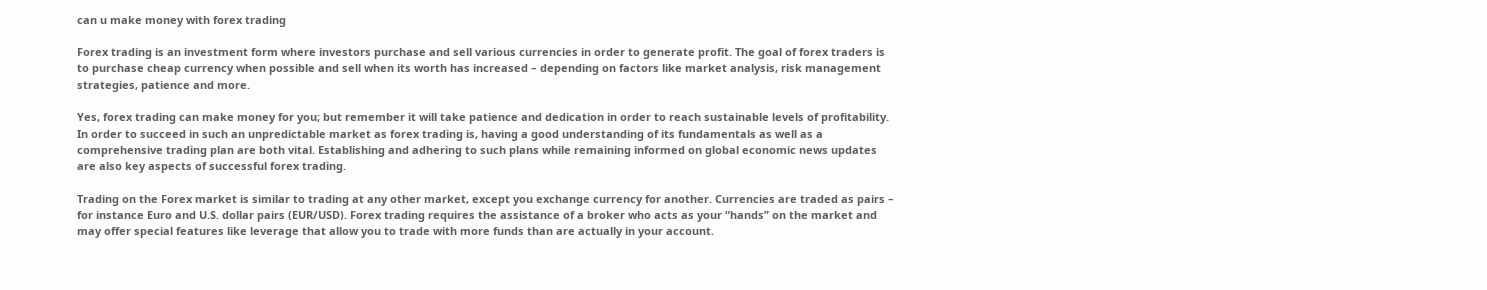can u make money with forex trading

Forex trading is an investment form where investors purchase and sell various currencies in order to generate profit. The goal of forex traders is to purchase cheap currency when possible and sell when its worth has increased – depending on factors like market analysis, risk management strategies, patience and more.

Yes, forex trading can make money for you; but remember it will take patience and dedication in order to reach sustainable levels of profitability. In order to succeed in such an unpredictable market as forex trading is, having a good understanding of its fundamentals as well as a comprehensive trading plan are both vital. Establishing and adhering to such plans while remaining informed on global economic news updates are also key aspects of successful forex trading.

Trading on the Forex market is similar to trading at any other market, except you exchange currency for another. Currencies are traded as pairs – for instance Euro and U.S. dollar pairs (EUR/USD). Forex trading requires the assistance of a broker who acts as your “hands” on the market and may offer special features like leverage that allow you to trade with more funds than are actually in your account.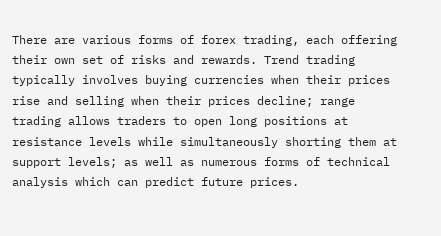There are various forms of forex trading, each offering their own set of risks and rewards. Trend trading typically involves buying currencies when their prices rise and selling when their prices decline; range trading allows traders to open long positions at resistance levels while simultaneously shorting them at support levels; as well as numerous forms of technical analysis which can predict future prices.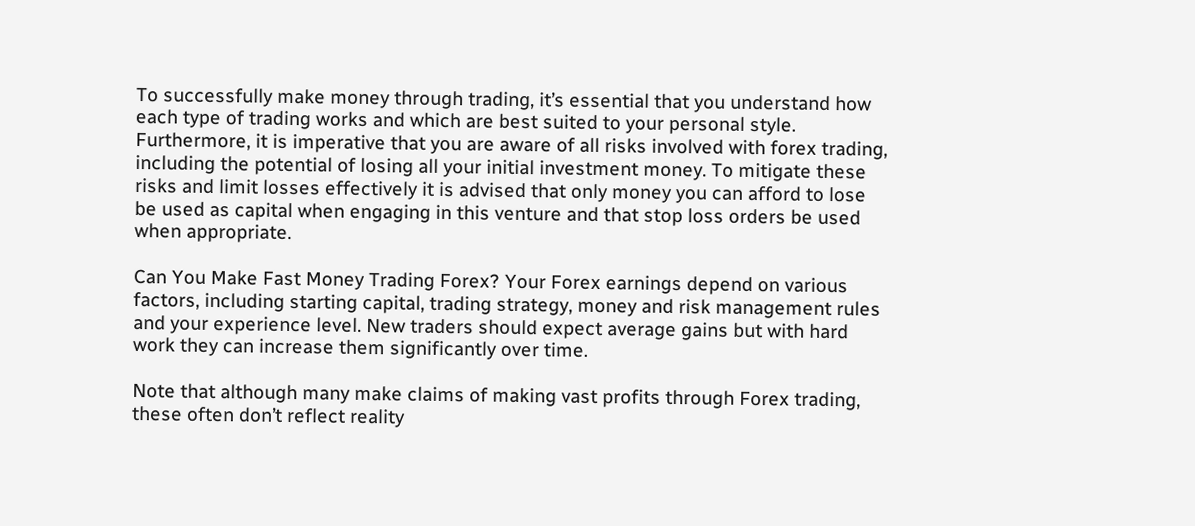To successfully make money through trading, it’s essential that you understand how each type of trading works and which are best suited to your personal style. Furthermore, it is imperative that you are aware of all risks involved with forex trading, including the potential of losing all your initial investment money. To mitigate these risks and limit losses effectively it is advised that only money you can afford to lose be used as capital when engaging in this venture and that stop loss orders be used when appropriate.

Can You Make Fast Money Trading Forex? Your Forex earnings depend on various factors, including starting capital, trading strategy, money and risk management rules and your experience level. New traders should expect average gains but with hard work they can increase them significantly over time.

Note that although many make claims of making vast profits through Forex trading, these often don’t reflect reality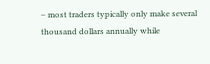– most traders typically only make several thousand dollars annually while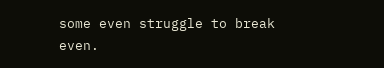some even struggle to break even.